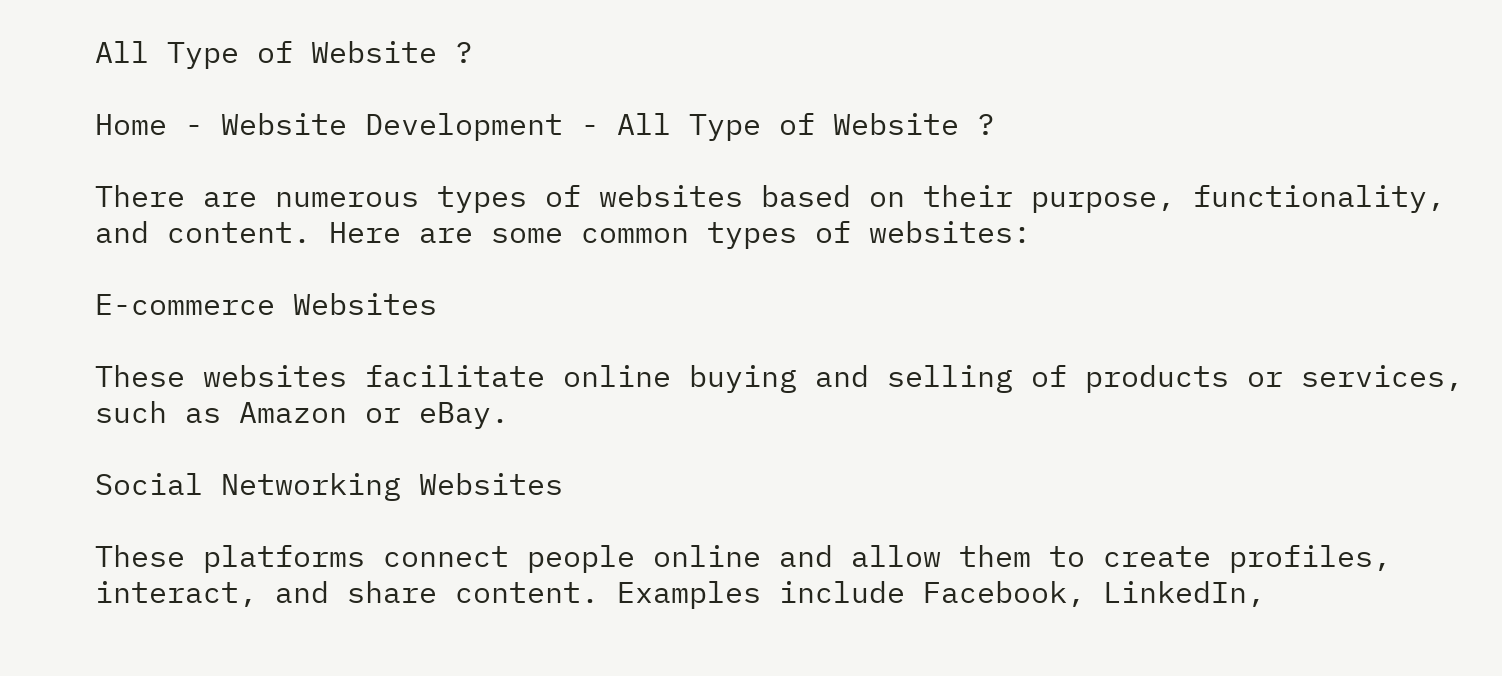All Type of Website ?

Home - Website Development - All Type of Website ?

There are numerous types of websites based on their purpose, functionality, and content. Here are some common types of websites:

E-commerce Websites

These websites facilitate online buying and selling of products or services, such as Amazon or eBay.

Social Networking Websites

These platforms connect people online and allow them to create profiles, interact, and share content. Examples include Facebook, LinkedIn,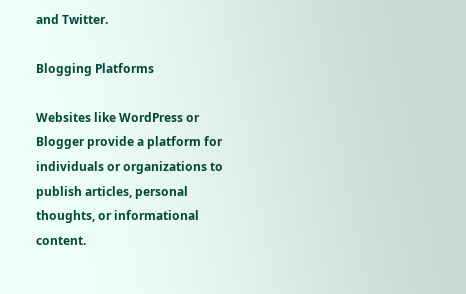and Twitter.

Blogging Platforms

Websites like WordPress or Blogger provide a platform for individuals or organizations to publish articles, personal thoughts, or informational content.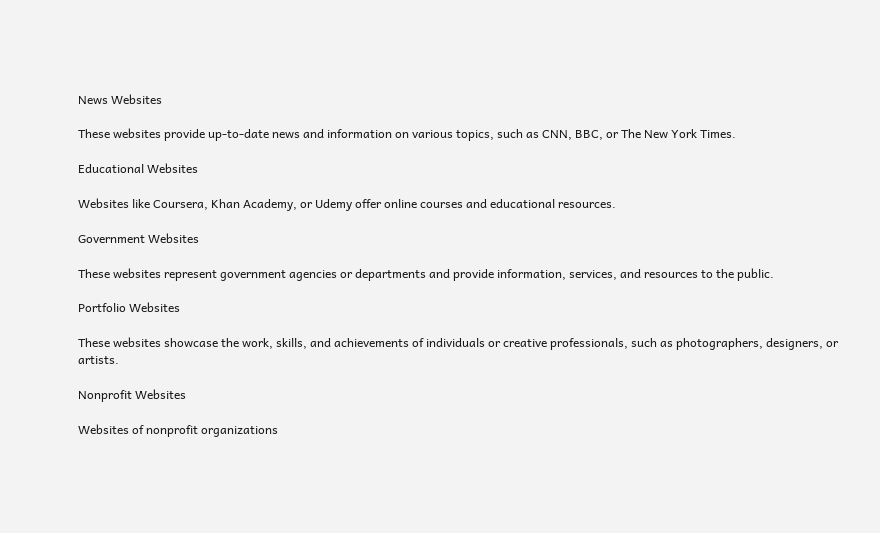News Websites

These websites provide up-to-date news and information on various topics, such as CNN, BBC, or The New York Times.

Educational Websites

Websites like Coursera, Khan Academy, or Udemy offer online courses and educational resources.

Government Websites

These websites represent government agencies or departments and provide information, services, and resources to the public.

Portfolio Websites

These websites showcase the work, skills, and achievements of individuals or creative professionals, such as photographers, designers, or artists.

Nonprofit Websites

Websites of nonprofit organizations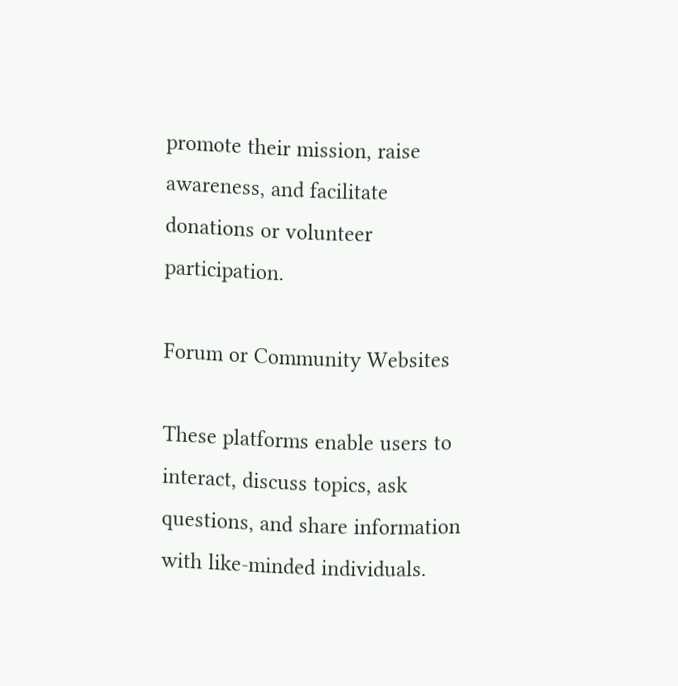promote their mission, raise awareness, and facilitate donations or volunteer participation.

Forum or Community Websites

These platforms enable users to interact, discuss topics, ask questions, and share information with like-minded individuals.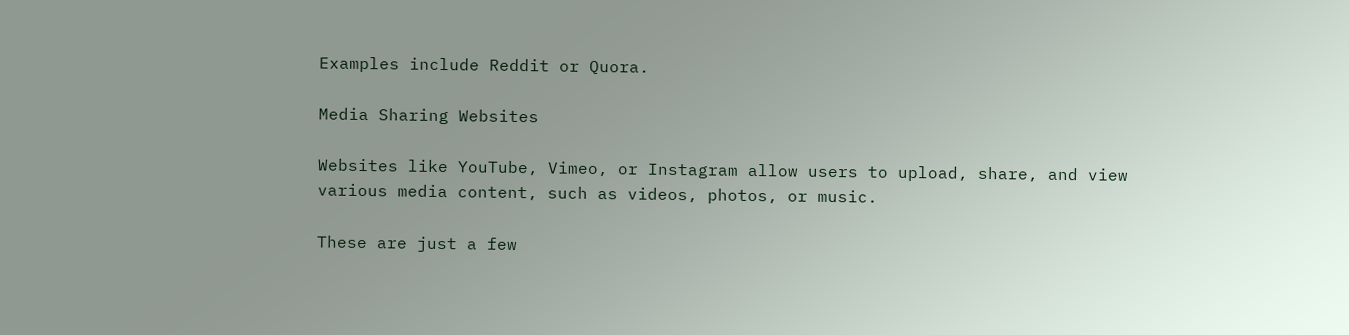Examples include Reddit or Quora.

Media Sharing Websites

Websites like YouTube, Vimeo, or Instagram allow users to upload, share, and view various media content, such as videos, photos, or music.

These are just a few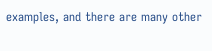examples, and there are many other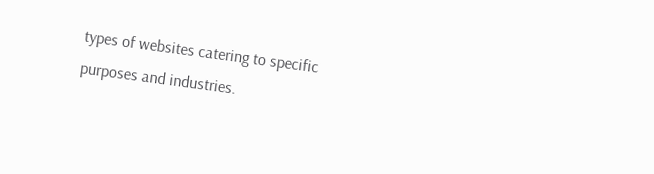types of websites catering to specific purposes and industries.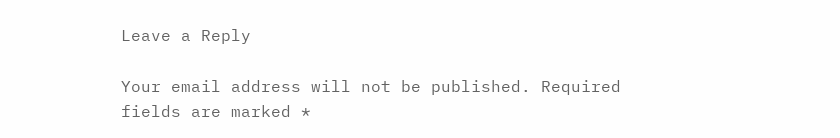Leave a Reply

Your email address will not be published. Required fields are marked *